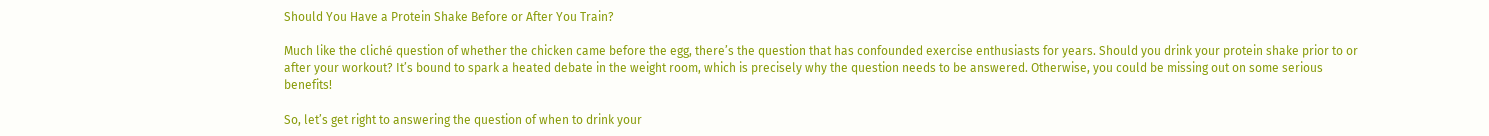Should You Have a Protein Shake Before or After You Train?

Much like the cliché question of whether the chicken came before the egg, there’s the question that has confounded exercise enthusiasts for years. Should you drink your protein shake prior to or after your workout? It’s bound to spark a heated debate in the weight room, which is precisely why the question needs to be answered. Otherwise, you could be missing out on some serious benefits!

So, let’s get right to answering the question of when to drink your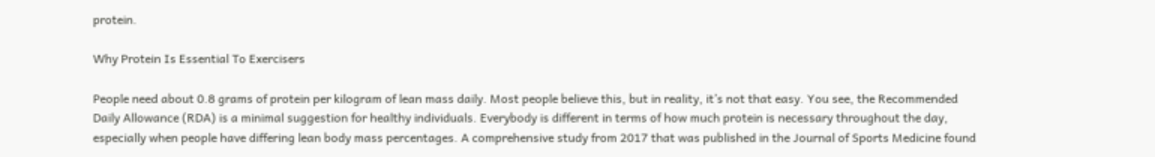protein.

Why Protein Is Essential To Exercisers

People need about 0.8 grams of protein per kilogram of lean mass daily. Most people believe this, but in reality, it’s not that easy. You see, the Recommended Daily Allowance (RDA) is a minimal suggestion for healthy individuals. Everybody is different in terms of how much protein is necessary throughout the day, especially when people have differing lean body mass percentages. A comprehensive study from 2017 that was published in the Journal of Sports Medicine found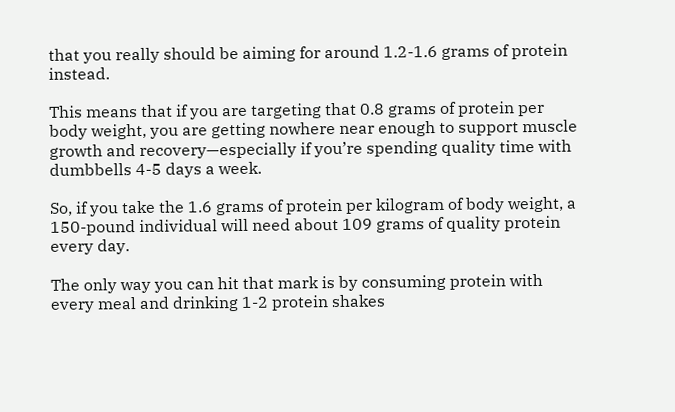that you really should be aiming for around 1.2-1.6 grams of protein instead.

This means that if you are targeting that 0.8 grams of protein per body weight, you are getting nowhere near enough to support muscle growth and recovery—especially if you’re spending quality time with dumbbells 4-5 days a week.

So, if you take the 1.6 grams of protein per kilogram of body weight, a 150-pound individual will need about 109 grams of quality protein every day.

The only way you can hit that mark is by consuming protein with every meal and drinking 1-2 protein shakes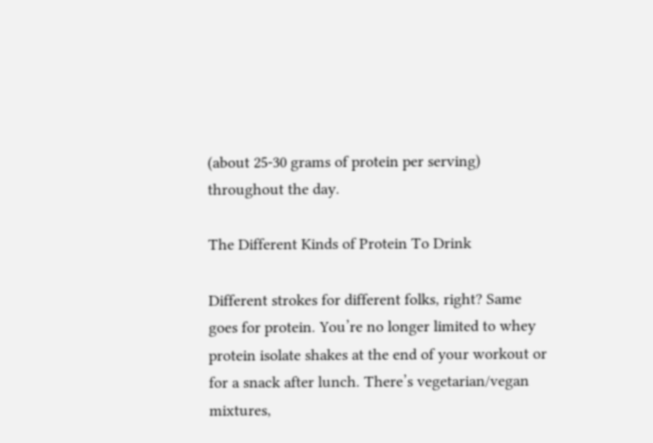(about 25-30 grams of protein per serving) throughout the day.

The Different Kinds of Protein To Drink

Different strokes for different folks, right? Same goes for protein. You’re no longer limited to whey protein isolate shakes at the end of your workout or for a snack after lunch. There’s vegetarian/vegan mixtures,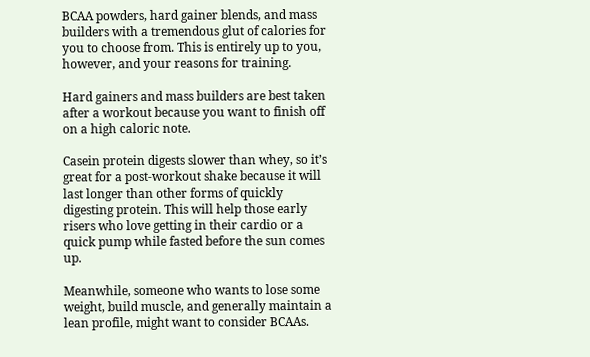BCAA powders, hard gainer blends, and mass builders with a tremendous glut of calories for you to choose from. This is entirely up to you, however, and your reasons for training.

Hard gainers and mass builders are best taken after a workout because you want to finish off on a high caloric note.

Casein protein digests slower than whey, so it’s great for a post-workout shake because it will last longer than other forms of quickly digesting protein. This will help those early risers who love getting in their cardio or a quick pump while fasted before the sun comes up.

Meanwhile, someone who wants to lose some weight, build muscle, and generally maintain a lean profile, might want to consider BCAAs.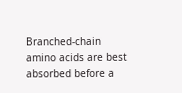Branched-chain amino acids are best absorbed before a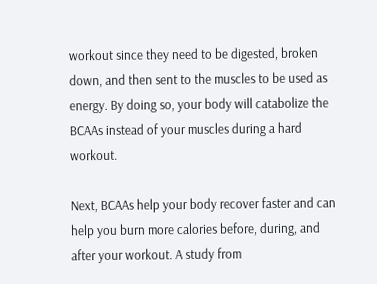workout since they need to be digested, broken down, and then sent to the muscles to be used as energy. By doing so, your body will catabolize the BCAAs instead of your muscles during a hard workout.

Next, BCAAs help your body recover faster and can help you burn more calories before, during, and after your workout. A study from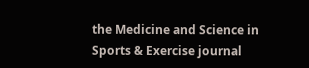the Medicine and Science in Sports & Exercise journal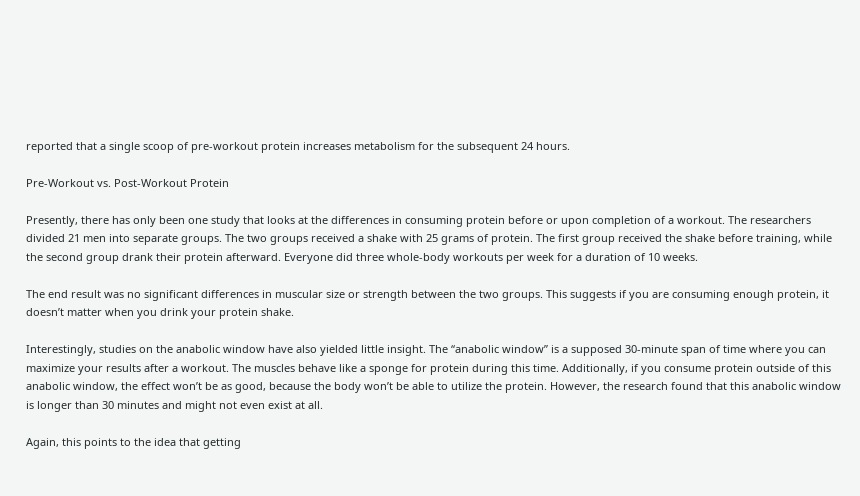reported that a single scoop of pre-workout protein increases metabolism for the subsequent 24 hours.

Pre-Workout vs. Post-Workout Protein

Presently, there has only been one study that looks at the differences in consuming protein before or upon completion of a workout. The researchers divided 21 men into separate groups. The two groups received a shake with 25 grams of protein. The first group received the shake before training, while the second group drank their protein afterward. Everyone did three whole-body workouts per week for a duration of 10 weeks.

The end result was no significant differences in muscular size or strength between the two groups. This suggests if you are consuming enough protein, it doesn’t matter when you drink your protein shake.

Interestingly, studies on the anabolic window have also yielded little insight. The “anabolic window” is a supposed 30-minute span of time where you can maximize your results after a workout. The muscles behave like a sponge for protein during this time. Additionally, if you consume protein outside of this anabolic window, the effect won’t be as good, because the body won’t be able to utilize the protein. However, the research found that this anabolic window is longer than 30 minutes and might not even exist at all.

Again, this points to the idea that getting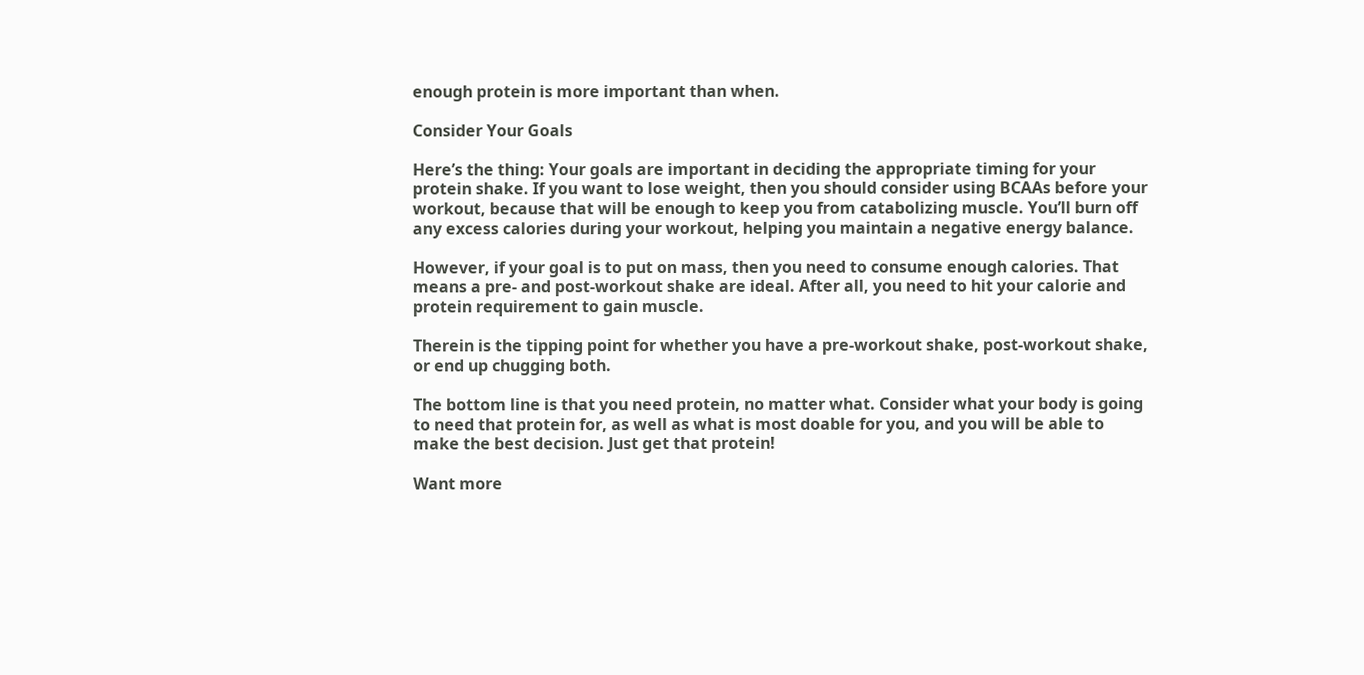enough protein is more important than when.

Consider Your Goals

Here’s the thing: Your goals are important in deciding the appropriate timing for your protein shake. If you want to lose weight, then you should consider using BCAAs before your workout, because that will be enough to keep you from catabolizing muscle. You’ll burn off any excess calories during your workout, helping you maintain a negative energy balance.

However, if your goal is to put on mass, then you need to consume enough calories. That means a pre- and post-workout shake are ideal. After all, you need to hit your calorie and protein requirement to gain muscle.

Therein is the tipping point for whether you have a pre-workout shake, post-workout shake, or end up chugging both.

The bottom line is that you need protein, no matter what. Consider what your body is going to need that protein for, as well as what is most doable for you, and you will be able to make the best decision. Just get that protein!

Want more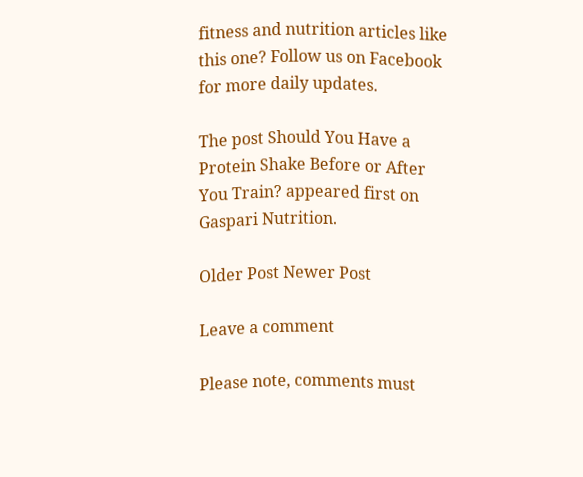fitness and nutrition articles like this one? Follow us on Facebook for more daily updates.

The post Should You Have a Protein Shake Before or After You Train? appeared first on Gaspari Nutrition.

Older Post Newer Post

Leave a comment

Please note, comments must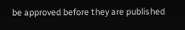be approved before they are published